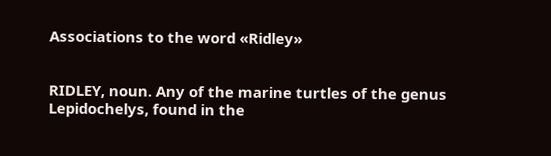Associations to the word «Ridley»


RIDLEY, noun. Any of the marine turtles of the genus Lepidochelys, found in the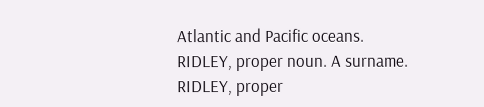Atlantic and Pacific oceans.
RIDLEY, proper noun. A surname.
RIDLEY, proper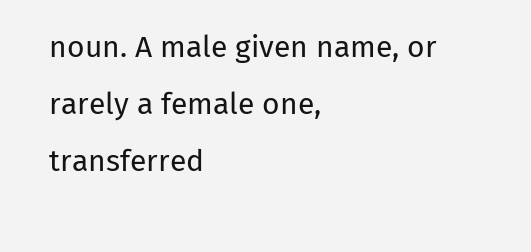noun. A male given name, or rarely a female one, transferred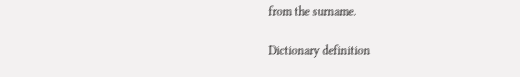from the surname.

Dictionary definition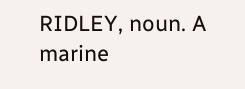RIDLEY, noun. A marine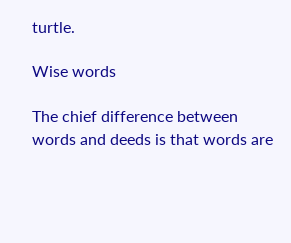turtle.

Wise words

The chief difference between words and deeds is that words are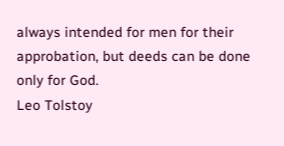always intended for men for their approbation, but deeds can be done only for God.
Leo Tolstoy